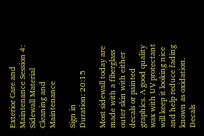Exterior Care and Maintenance Session 4: Sidewall Material Cleaning and Maintenance

Sign in
Duration: 20:15

Most sidewall today are made with a fiberglass outer skin with either decals or painted graphics. A good quality wax with UV protectant will keep it looking nice and help reduce fading known as oxidation. Decals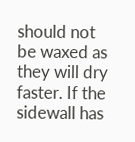should not be waxed as they will dry faster. If the sidewall has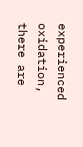experienced oxidation, there are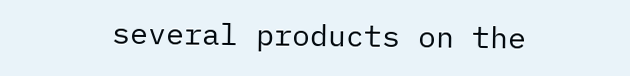several products on the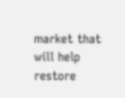market that will help restore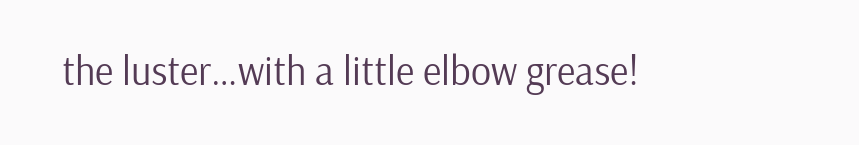the luster…with a little elbow grease!